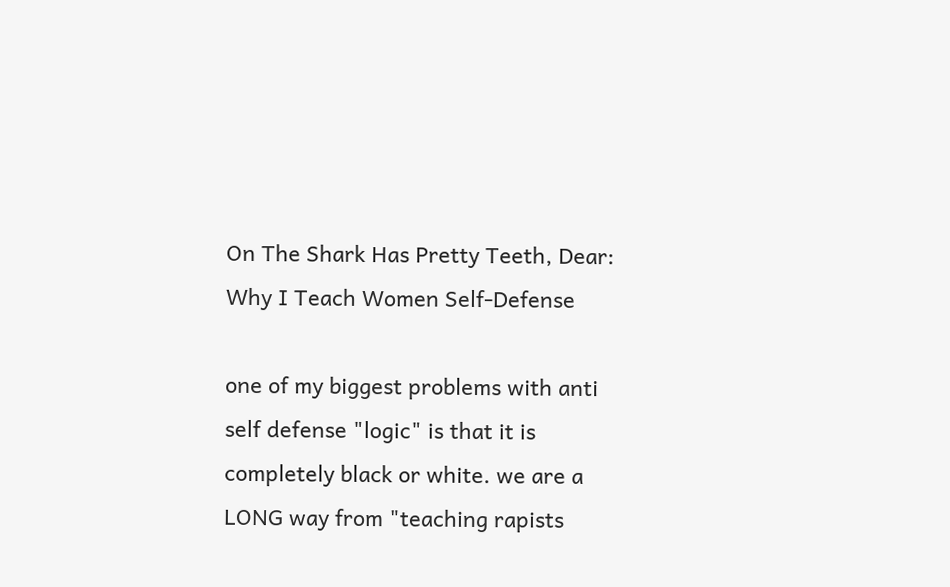On The Shark Has Pretty Teeth, Dear: Why I Teach Women Self-Defense

one of my biggest problems with anti self defense "logic" is that it is completely black or white. we are a LONG way from "teaching rapists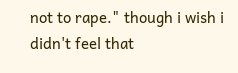not to rape." though i wish i didn't feel that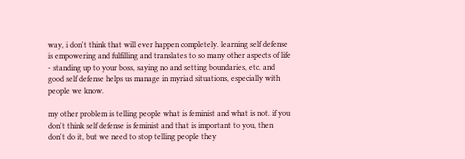way, i don't think that will ever happen completely. learning self defense is empowering and fulfilling and translates to so many other aspects of life - standing up to your boss, saying no and setting boundaries, etc. and good self defense helps us manage in myriad situations, especially with people we know.

my other problem is telling people what is feminist and what is not. if you don't think self defense is feminist and that is important to you, then don't do it, but we need to stop telling people they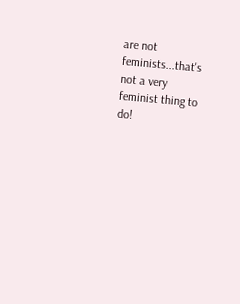are not feminists...that's not a very feminist thing to do!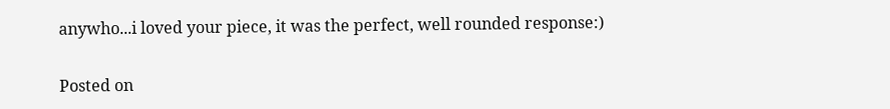anywho...i loved your piece, it was the perfect, well rounded response:)

Posted on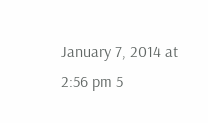January 7, 2014 at 2:56 pm 5